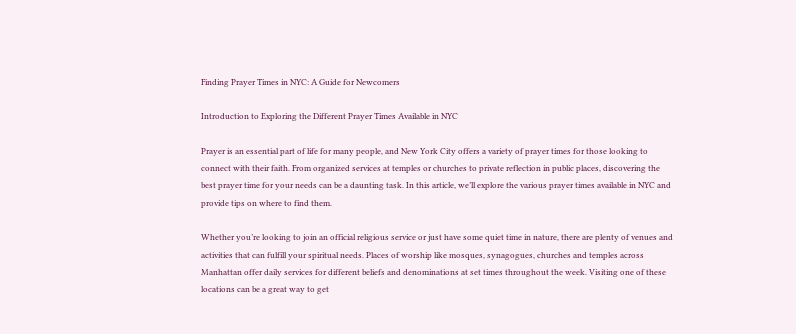Finding Prayer Times in NYC: A Guide for Newcomers

Introduction to Exploring the Different Prayer Times Available in NYC

Prayer is an essential part of life for many people, and New York City offers a variety of prayer times for those looking to connect with their faith. From organized services at temples or churches to private reflection in public places, discovering the best prayer time for your needs can be a daunting task. In this article, we’ll explore the various prayer times available in NYC and provide tips on where to find them.

Whether you’re looking to join an official religious service or just have some quiet time in nature, there are plenty of venues and activities that can fulfill your spiritual needs. Places of worship like mosques, synagogues, churches and temples across Manhattan offer daily services for different beliefs and denominations at set times throughout the week. Visiting one of these locations can be a great way to get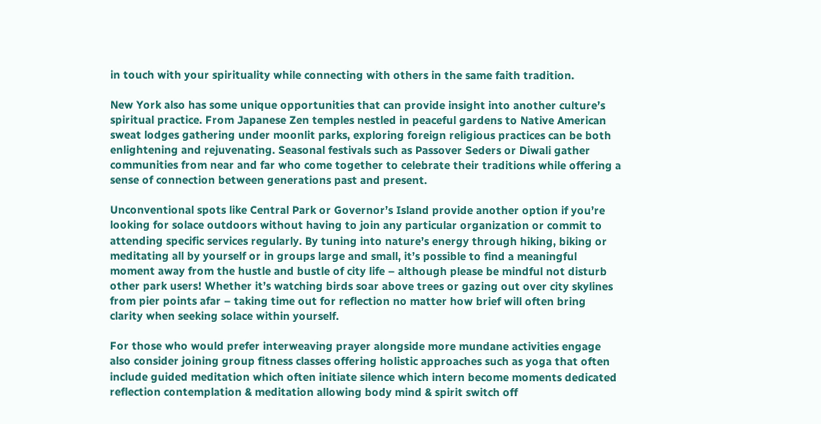in touch with your spirituality while connecting with others in the same faith tradition.

New York also has some unique opportunities that can provide insight into another culture’s spiritual practice. From Japanese Zen temples nestled in peaceful gardens to Native American sweat lodges gathering under moonlit parks, exploring foreign religious practices can be both enlightening and rejuvenating. Seasonal festivals such as Passover Seders or Diwali gather communities from near and far who come together to celebrate their traditions while offering a sense of connection between generations past and present.

Unconventional spots like Central Park or Governor’s Island provide another option if you’re looking for solace outdoors without having to join any particular organization or commit to attending specific services regularly. By tuning into nature’s energy through hiking, biking or meditating all by yourself or in groups large and small, it’s possible to find a meaningful moment away from the hustle and bustle of city life – although please be mindful not disturb other park users! Whether it’s watching birds soar above trees or gazing out over city skylines from pier points afar – taking time out for reflection no matter how brief will often bring clarity when seeking solace within yourself.

For those who would prefer interweaving prayer alongside more mundane activities engage also consider joining group fitness classes offering holistic approaches such as yoga that often include guided meditation which often initiate silence which intern become moments dedicated reflection contemplation & meditation allowing body mind & spirit switch off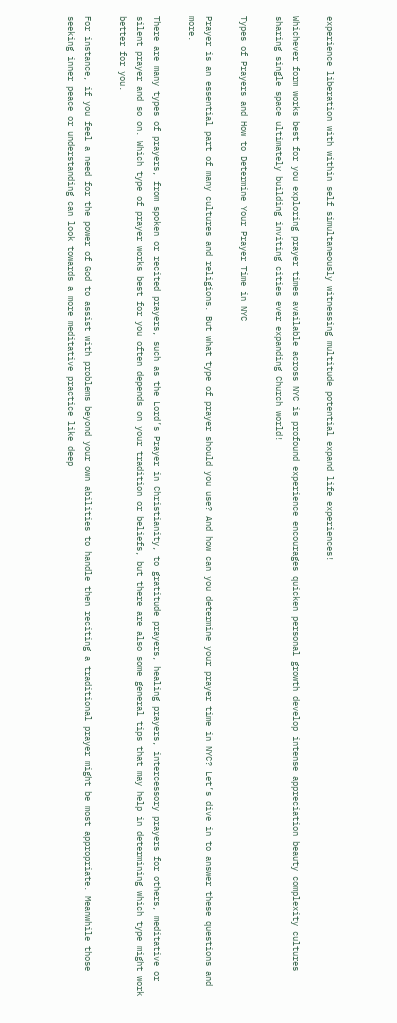experience liberation with within self simultaneously witnessing multitude potential expand life experiences!

Whichever form works best for you exploring prayer times available across NYC is profound experience encourages quicken personal growth develop intense appreciation beauty complexity cultures sharing single space ultimately building inviting cities ever expanding Church world!

Types of Prayers and How to Determine Your Prayer Time in NYC

Prayer is an essential part of many cultures and religions. But what type of prayer should you use? And how can you determine your prayer time in NYC? Let’s dive in to answer these questions and more.

There are many types of prayers, from spoken or recited prayers, such as the Lord’s Prayer in Christianity, to gratitude prayers, healing prayers, intercessory prayers for others, meditative or silent prayer and so on. Which type of prayer works best for you often depends on your tradition or beliefs, but there are also some general tips that may help in determining which type might work better for you.

For instance, if you feel a need for the power of God to assist with problems beyond your own abilities to handle then reciting a traditional prayer might be most appropriate. Meanwhile those seeking inner peace or understanding can look towards a more meditative practice like deep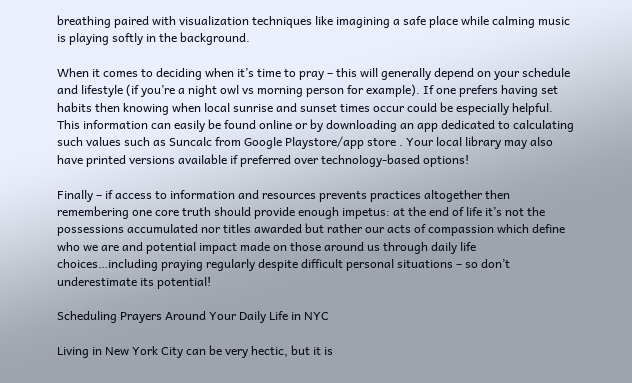breathing paired with visualization techniques like imagining a safe place while calming music is playing softly in the background.

When it comes to deciding when it’s time to pray – this will generally depend on your schedule and lifestyle (if you’re a night owl vs morning person for example). If one prefers having set habits then knowing when local sunrise and sunset times occur could be especially helpful. This information can easily be found online or by downloading an app dedicated to calculating such values such as Suncalc from Google Playstore/app store . Your local library may also have printed versions available if preferred over technology-based options!

Finally – if access to information and resources prevents practices altogether then remembering one core truth should provide enough impetus: at the end of life it’s not the possessions accumulated nor titles awarded but rather our acts of compassion which define who we are and potential impact made on those around us through daily life choices…including praying regularly despite difficult personal situations – so don’t underestimate its potential!

Scheduling Prayers Around Your Daily Life in NYC

Living in New York City can be very hectic, but it is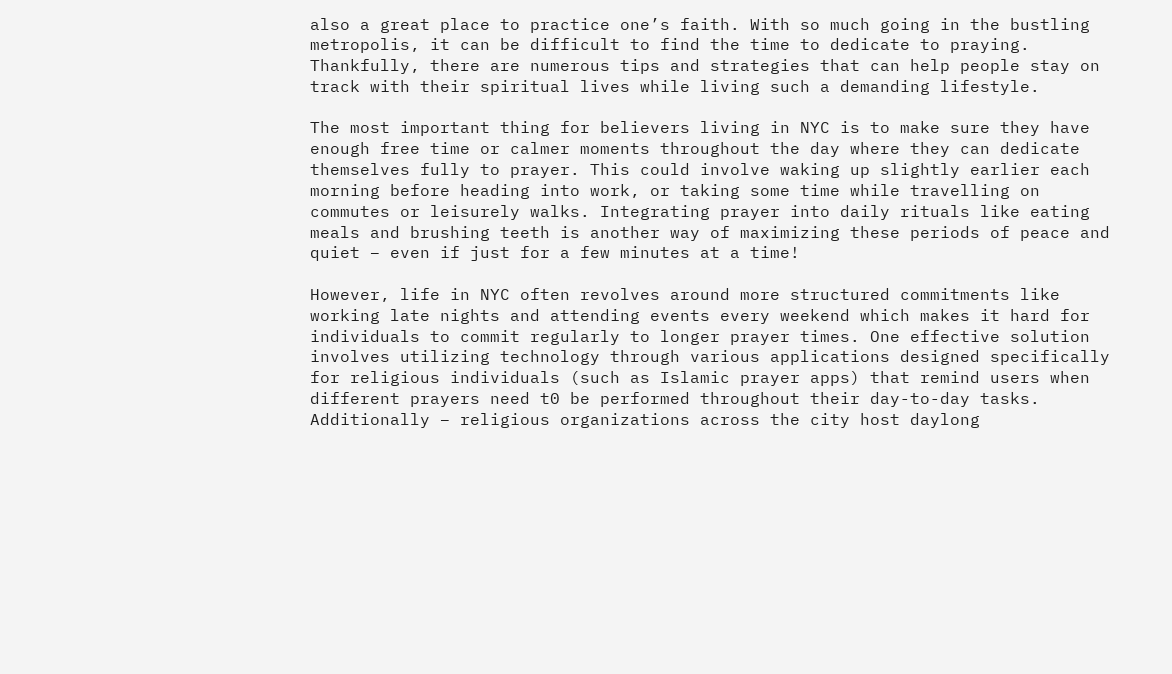also a great place to practice one’s faith. With so much going in the bustling metropolis, it can be difficult to find the time to dedicate to praying. Thankfully, there are numerous tips and strategies that can help people stay on track with their spiritual lives while living such a demanding lifestyle.

The most important thing for believers living in NYC is to make sure they have enough free time or calmer moments throughout the day where they can dedicate themselves fully to prayer. This could involve waking up slightly earlier each morning before heading into work, or taking some time while travelling on commutes or leisurely walks. Integrating prayer into daily rituals like eating meals and brushing teeth is another way of maximizing these periods of peace and quiet – even if just for a few minutes at a time!

However, life in NYC often revolves around more structured commitments like working late nights and attending events every weekend which makes it hard for individuals to commit regularly to longer prayer times. One effective solution involves utilizing technology through various applications designed specifically for religious individuals (such as Islamic prayer apps) that remind users when different prayers need t0 be performed throughout their day-to-day tasks. Additionally – religious organizations across the city host daylong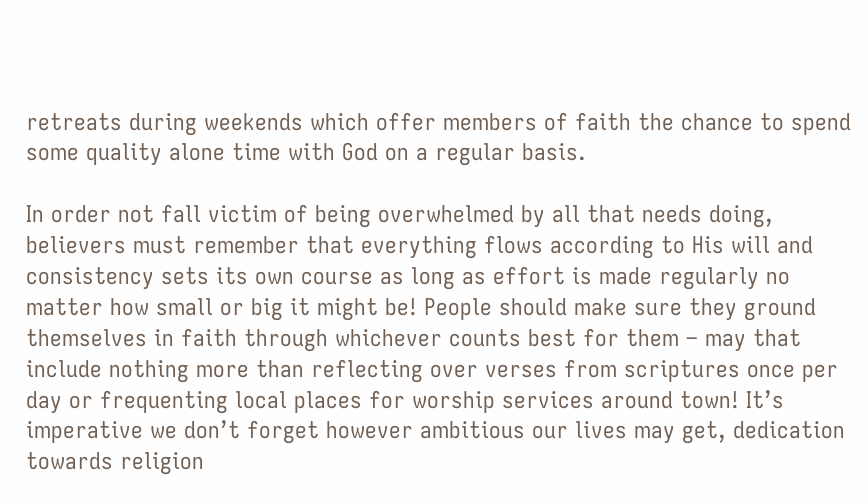retreats during weekends which offer members of faith the chance to spend some quality alone time with God on a regular basis.

In order not fall victim of being overwhelmed by all that needs doing, believers must remember that everything flows according to His will and consistency sets its own course as long as effort is made regularly no matter how small or big it might be! People should make sure they ground themselves in faith through whichever counts best for them – may that include nothing more than reflecting over verses from scriptures once per day or frequenting local places for worship services around town! It’s imperative we don’t forget however ambitious our lives may get, dedication towards religion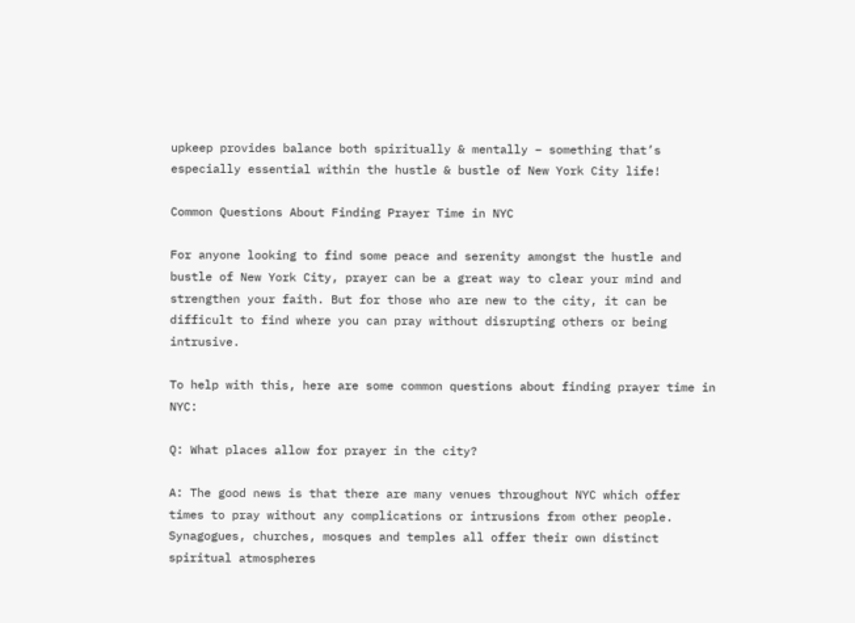upkeep provides balance both spiritually & mentally – something that’s especially essential within the hustle & bustle of New York City life!

Common Questions About Finding Prayer Time in NYC

For anyone looking to find some peace and serenity amongst the hustle and bustle of New York City, prayer can be a great way to clear your mind and strengthen your faith. But for those who are new to the city, it can be difficult to find where you can pray without disrupting others or being intrusive.

To help with this, here are some common questions about finding prayer time in NYC:

Q: What places allow for prayer in the city?

A: The good news is that there are many venues throughout NYC which offer times to pray without any complications or intrusions from other people. Synagogues, churches, mosques and temples all offer their own distinct spiritual atmospheres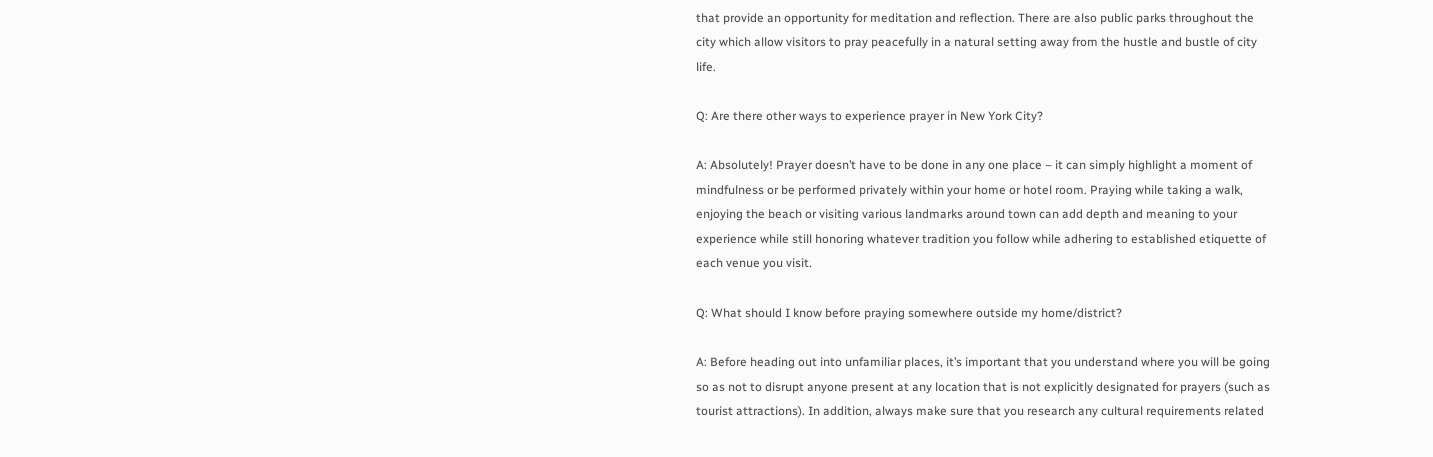that provide an opportunity for meditation and reflection. There are also public parks throughout the city which allow visitors to pray peacefully in a natural setting away from the hustle and bustle of city life.

Q: Are there other ways to experience prayer in New York City?

A: Absolutely! Prayer doesn’t have to be done in any one place – it can simply highlight a moment of mindfulness or be performed privately within your home or hotel room. Praying while taking a walk, enjoying the beach or visiting various landmarks around town can add depth and meaning to your experience while still honoring whatever tradition you follow while adhering to established etiquette of each venue you visit.

Q: What should I know before praying somewhere outside my home/district?

A: Before heading out into unfamiliar places, it’s important that you understand where you will be going so as not to disrupt anyone present at any location that is not explicitly designated for prayers (such as tourist attractions). In addition, always make sure that you research any cultural requirements related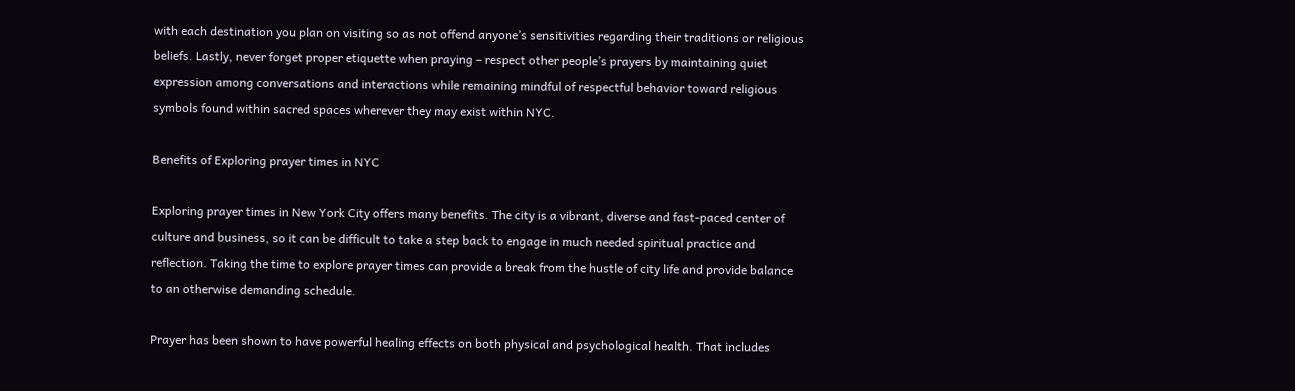with each destination you plan on visiting so as not offend anyone’s sensitivities regarding their traditions or religious beliefs. Lastly, never forget proper etiquette when praying – respect other people’s prayers by maintaining quiet expression among conversations and interactions while remaining mindful of respectful behavior toward religious symbols found within sacred spaces wherever they may exist within NYC.

Benefits of Exploring prayer times in NYC

Exploring prayer times in New York City offers many benefits. The city is a vibrant, diverse and fast-paced center of culture and business, so it can be difficult to take a step back to engage in much needed spiritual practice and reflection. Taking the time to explore prayer times can provide a break from the hustle of city life and provide balance to an otherwise demanding schedule.

Prayer has been shown to have powerful healing effects on both physical and psychological health. That includes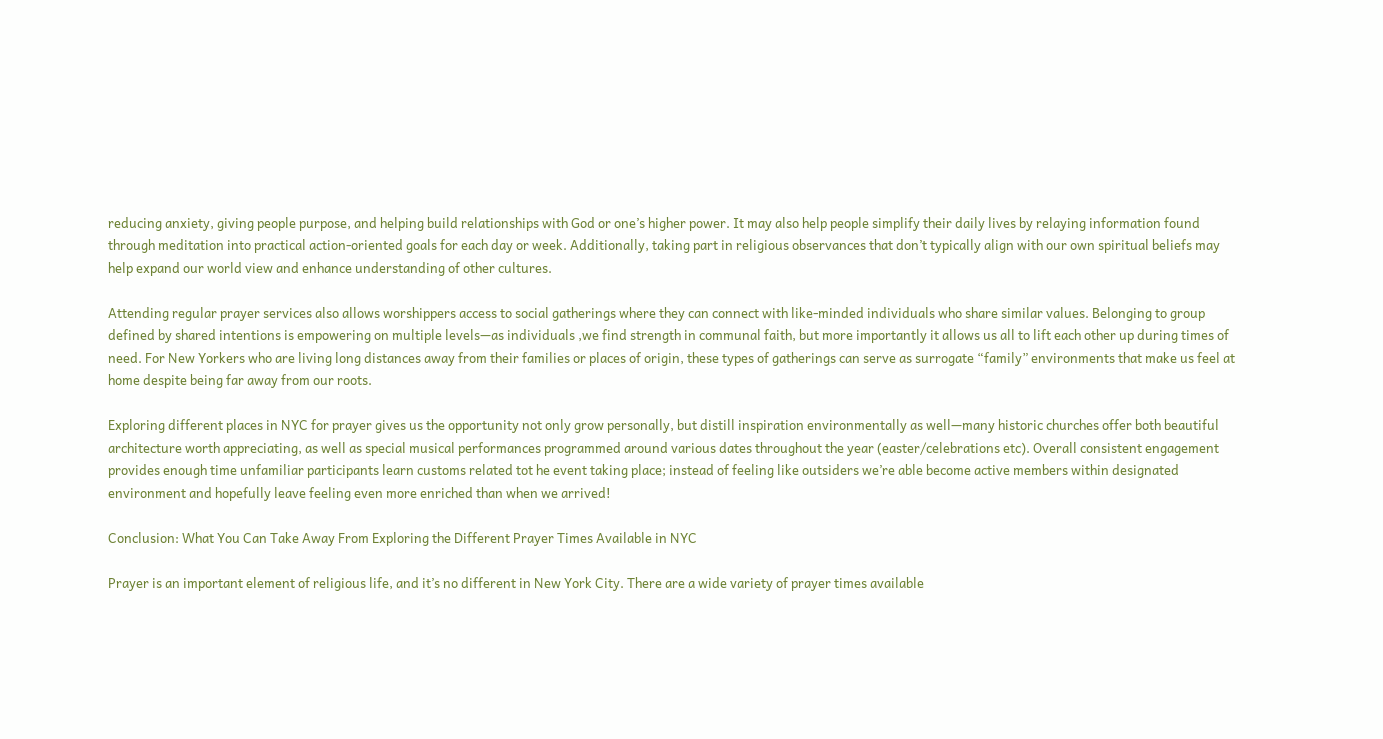reducing anxiety, giving people purpose, and helping build relationships with God or one’s higher power. It may also help people simplify their daily lives by relaying information found through meditation into practical action-oriented goals for each day or week. Additionally, taking part in religious observances that don’t typically align with our own spiritual beliefs may help expand our world view and enhance understanding of other cultures.

Attending regular prayer services also allows worshippers access to social gatherings where they can connect with like-minded individuals who share similar values. Belonging to group defined by shared intentions is empowering on multiple levels—as individuals ,we find strength in communal faith, but more importantly it allows us all to lift each other up during times of need. For New Yorkers who are living long distances away from their families or places of origin, these types of gatherings can serve as surrogate “family” environments that make us feel at home despite being far away from our roots.

Exploring different places in NYC for prayer gives us the opportunity not only grow personally, but distill inspiration environmentally as well—many historic churches offer both beautiful architecture worth appreciating, as well as special musical performances programmed around various dates throughout the year (easter/celebrations etc). Overall consistent engagement provides enough time unfamiliar participants learn customs related tot he event taking place; instead of feeling like outsiders we’re able become active members within designated environment and hopefully leave feeling even more enriched than when we arrived!

Conclusion: What You Can Take Away From Exploring the Different Prayer Times Available in NYC

Prayer is an important element of religious life, and it’s no different in New York City. There are a wide variety of prayer times available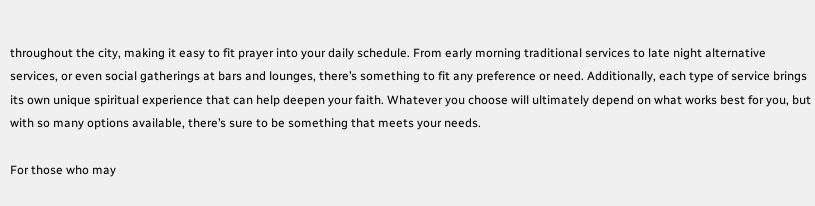throughout the city, making it easy to fit prayer into your daily schedule. From early morning traditional services to late night alternative services, or even social gatherings at bars and lounges, there’s something to fit any preference or need. Additionally, each type of service brings its own unique spiritual experience that can help deepen your faith. Whatever you choose will ultimately depend on what works best for you, but with so many options available, there’s sure to be something that meets your needs.

For those who may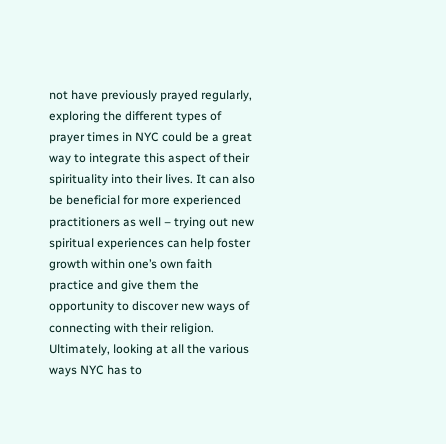not have previously prayed regularly, exploring the different types of prayer times in NYC could be a great way to integrate this aspect of their spirituality into their lives. It can also be beneficial for more experienced practitioners as well – trying out new spiritual experiences can help foster growth within one’s own faith practice and give them the opportunity to discover new ways of connecting with their religion. Ultimately, looking at all the various ways NYC has to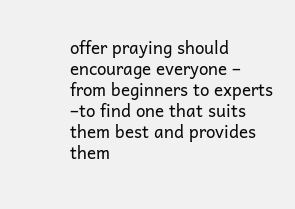offer praying should encourage everyone – from beginners to experts –to find one that suits them best and provides them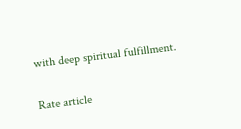with deep spiritual fulfillment.

Rate article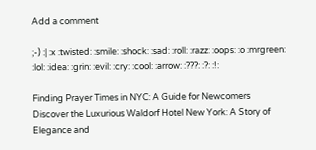Add a comment

;-) :| :x :twisted: :smile: :shock: :sad: :roll: :razz: :oops: :o :mrgreen: :lol: :idea: :grin: :evil: :cry: :cool: :arrow: :???: :?: :!:

Finding Prayer Times in NYC: A Guide for Newcomers
Discover the Luxurious Waldorf Hotel New York: A Story of Elegance and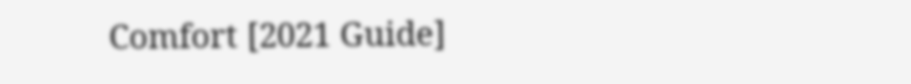Comfort [2021 Guide]